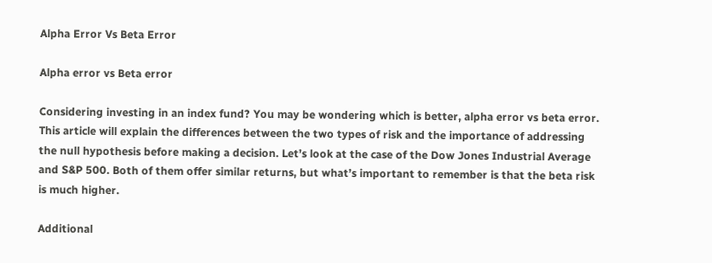Alpha Error Vs Beta Error

Alpha error vs Beta error

Considering investing in an index fund? You may be wondering which is better, alpha error vs beta error. This article will explain the differences between the two types of risk and the importance of addressing the null hypothesis before making a decision. Let’s look at the case of the Dow Jones Industrial Average and S&P 500. Both of them offer similar returns, but what’s important to remember is that the beta risk is much higher.

Additional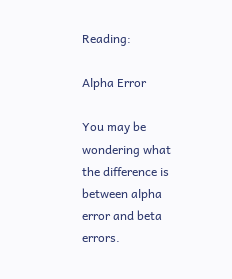Reading:

Alpha Error

You may be wondering what the difference is between alpha error and beta errors.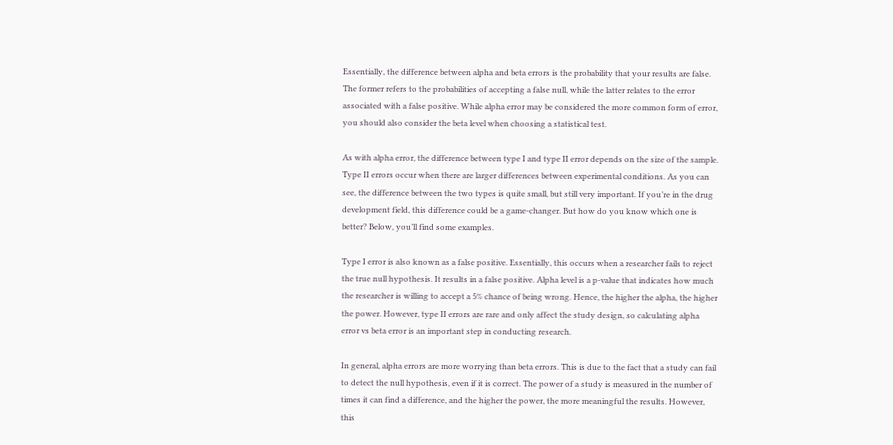Essentially, the difference between alpha and beta errors is the probability that your results are false. The former refers to the probabilities of accepting a false null, while the latter relates to the error associated with a false positive. While alpha error may be considered the more common form of error, you should also consider the beta level when choosing a statistical test.

As with alpha error, the difference between type I and type II error depends on the size of the sample. Type II errors occur when there are larger differences between experimental conditions. As you can see, the difference between the two types is quite small, but still very important. If you’re in the drug development field, this difference could be a game-changer. But how do you know which one is better? Below, you’ll find some examples.

Type I error is also known as a false positive. Essentially, this occurs when a researcher fails to reject the true null hypothesis. It results in a false positive. Alpha level is a p-value that indicates how much the researcher is willing to accept a 5% chance of being wrong. Hence, the higher the alpha, the higher the power. However, type II errors are rare and only affect the study design, so calculating alpha error vs beta error is an important step in conducting research.

In general, alpha errors are more worrying than beta errors. This is due to the fact that a study can fail to detect the null hypothesis, even if it is correct. The power of a study is measured in the number of times it can find a difference, and the higher the power, the more meaningful the results. However, this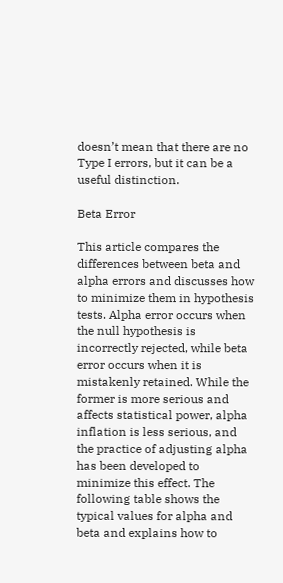doesn’t mean that there are no Type I errors, but it can be a useful distinction.

Beta Error

This article compares the differences between beta and alpha errors and discusses how to minimize them in hypothesis tests. Alpha error occurs when the null hypothesis is incorrectly rejected, while beta error occurs when it is mistakenly retained. While the former is more serious and affects statistical power, alpha inflation is less serious, and the practice of adjusting alpha has been developed to minimize this effect. The following table shows the typical values for alpha and beta and explains how to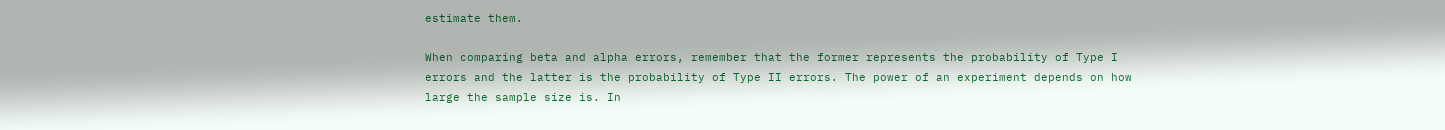estimate them.

When comparing beta and alpha errors, remember that the former represents the probability of Type I errors and the latter is the probability of Type II errors. The power of an experiment depends on how large the sample size is. In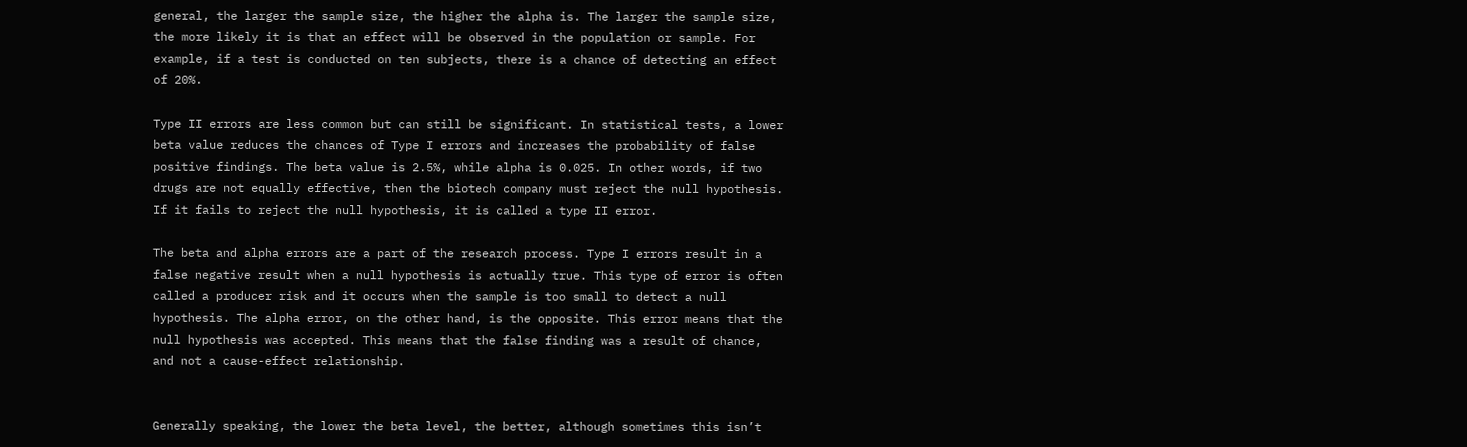general, the larger the sample size, the higher the alpha is. The larger the sample size, the more likely it is that an effect will be observed in the population or sample. For example, if a test is conducted on ten subjects, there is a chance of detecting an effect of 20%.

Type II errors are less common but can still be significant. In statistical tests, a lower beta value reduces the chances of Type I errors and increases the probability of false positive findings. The beta value is 2.5%, while alpha is 0.025. In other words, if two drugs are not equally effective, then the biotech company must reject the null hypothesis. If it fails to reject the null hypothesis, it is called a type II error.

The beta and alpha errors are a part of the research process. Type I errors result in a false negative result when a null hypothesis is actually true. This type of error is often called a producer risk and it occurs when the sample is too small to detect a null hypothesis. The alpha error, on the other hand, is the opposite. This error means that the null hypothesis was accepted. This means that the false finding was a result of chance, and not a cause-effect relationship.


Generally speaking, the lower the beta level, the better, although sometimes this isn’t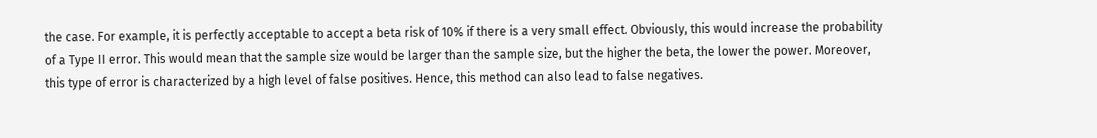the case. For example, it is perfectly acceptable to accept a beta risk of 10% if there is a very small effect. Obviously, this would increase the probability of a Type II error. This would mean that the sample size would be larger than the sample size, but the higher the beta, the lower the power. Moreover, this type of error is characterized by a high level of false positives. Hence, this method can also lead to false negatives.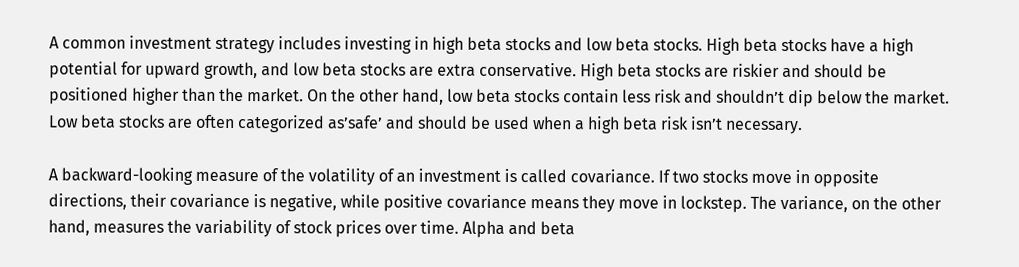A common investment strategy includes investing in high beta stocks and low beta stocks. High beta stocks have a high potential for upward growth, and low beta stocks are extra conservative. High beta stocks are riskier and should be positioned higher than the market. On the other hand, low beta stocks contain less risk and shouldn’t dip below the market. Low beta stocks are often categorized as’safe’ and should be used when a high beta risk isn’t necessary.

A backward-looking measure of the volatility of an investment is called covariance. If two stocks move in opposite directions, their covariance is negative, while positive covariance means they move in lockstep. The variance, on the other hand, measures the variability of stock prices over time. Alpha and beta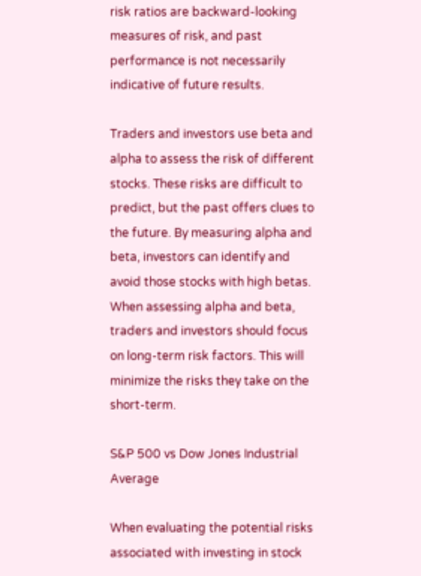risk ratios are backward-looking measures of risk, and past performance is not necessarily indicative of future results.

Traders and investors use beta and alpha to assess the risk of different stocks. These risks are difficult to predict, but the past offers clues to the future. By measuring alpha and beta, investors can identify and avoid those stocks with high betas. When assessing alpha and beta, traders and investors should focus on long-term risk factors. This will minimize the risks they take on the short-term.

S&P 500 vs Dow Jones Industrial Average

When evaluating the potential risks associated with investing in stock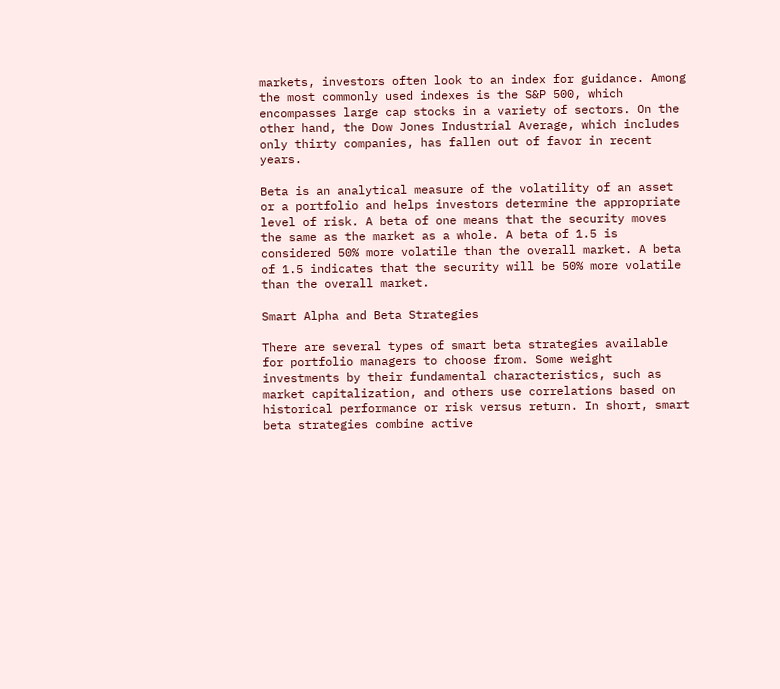markets, investors often look to an index for guidance. Among the most commonly used indexes is the S&P 500, which encompasses large cap stocks in a variety of sectors. On the other hand, the Dow Jones Industrial Average, which includes only thirty companies, has fallen out of favor in recent years.

Beta is an analytical measure of the volatility of an asset or a portfolio and helps investors determine the appropriate level of risk. A beta of one means that the security moves the same as the market as a whole. A beta of 1.5 is considered 50% more volatile than the overall market. A beta of 1.5 indicates that the security will be 50% more volatile than the overall market.

Smart Alpha and Beta Strategies

There are several types of smart beta strategies available for portfolio managers to choose from. Some weight investments by their fundamental characteristics, such as market capitalization, and others use correlations based on historical performance or risk versus return. In short, smart beta strategies combine active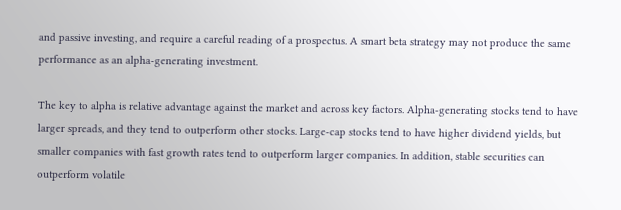and passive investing, and require a careful reading of a prospectus. A smart beta strategy may not produce the same performance as an alpha-generating investment.

The key to alpha is relative advantage against the market and across key factors. Alpha-generating stocks tend to have larger spreads, and they tend to outperform other stocks. Large-cap stocks tend to have higher dividend yields, but smaller companies with fast growth rates tend to outperform larger companies. In addition, stable securities can outperform volatile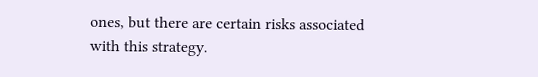ones, but there are certain risks associated with this strategy.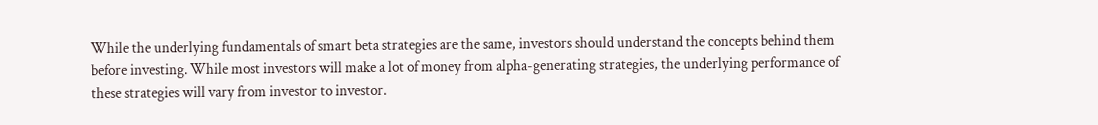While the underlying fundamentals of smart beta strategies are the same, investors should understand the concepts behind them before investing. While most investors will make a lot of money from alpha-generating strategies, the underlying performance of these strategies will vary from investor to investor.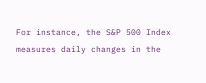For instance, the S&P 500 Index measures daily changes in the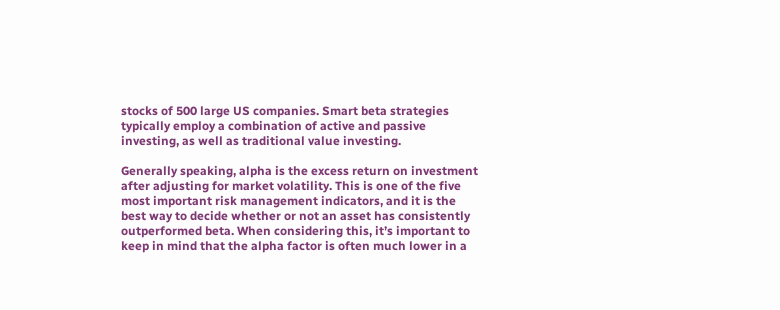stocks of 500 large US companies. Smart beta strategies typically employ a combination of active and passive investing, as well as traditional value investing.

Generally speaking, alpha is the excess return on investment after adjusting for market volatility. This is one of the five most important risk management indicators, and it is the best way to decide whether or not an asset has consistently outperformed beta. When considering this, it’s important to keep in mind that the alpha factor is often much lower in a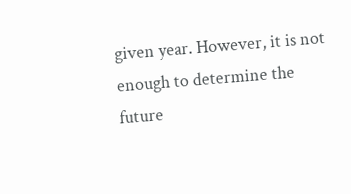given year. However, it is not enough to determine the future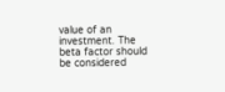value of an investment. The beta factor should be considered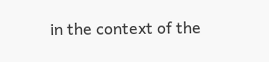in the context of the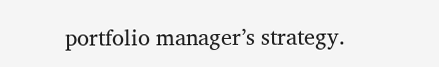portfolio manager’s strategy.